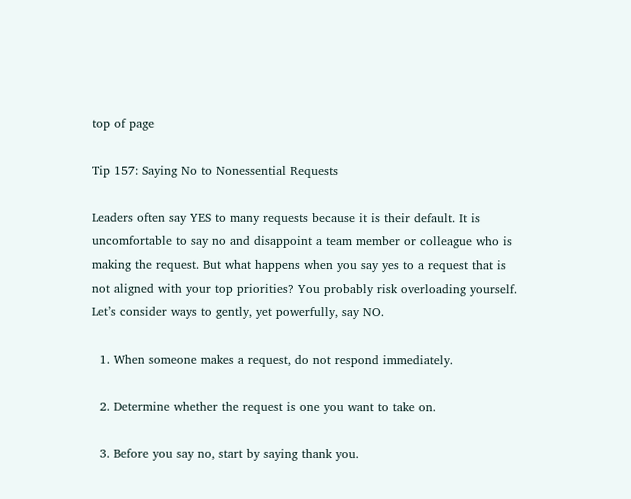top of page

Tip 157: Saying No to Nonessential Requests

Leaders often say YES to many requests because it is their default. It is uncomfortable to say no and disappoint a team member or colleague who is making the request. But what happens when you say yes to a request that is not aligned with your top priorities? You probably risk overloading yourself. Let’s consider ways to gently, yet powerfully, say NO.

  1. When someone makes a request, do not respond immediately.

  2. Determine whether the request is one you want to take on.

  3. Before you say no, start by saying thank you.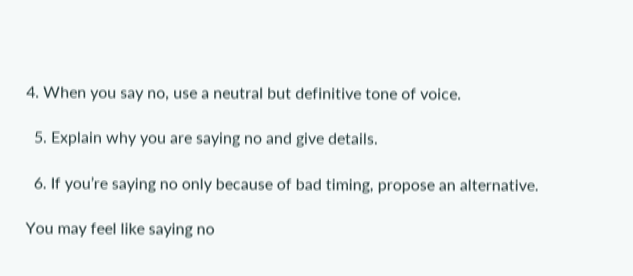4. When you say no, use a neutral but definitive tone of voice.

  5. Explain why you are saying no and give details.

  6. If you’re saying no only because of bad timing, propose an alternative.

You may feel like saying no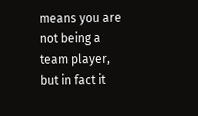means you are not being a team player, but in fact it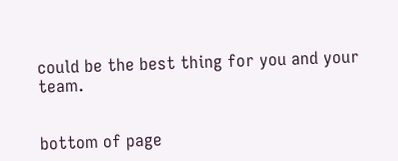could be the best thing for you and your team.


bottom of page